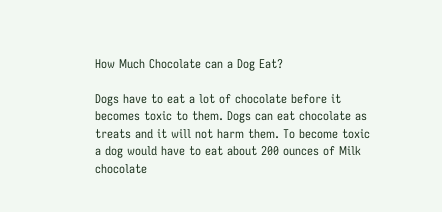How Much Chocolate can a Dog Eat?

Dogs have to eat a lot of chocolate before it becomes toxic to them. Dogs can eat chocolate as treats and it will not harm them. To become toxic a dog would have to eat about 200 ounces of Milk chocolate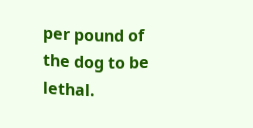per pound of the dog to be lethal.